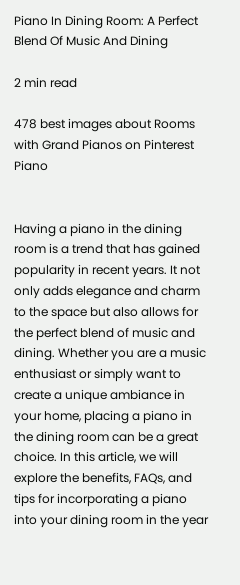Piano In Dining Room: A Perfect Blend Of Music And Dining

2 min read

478 best images about Rooms with Grand Pianos on Pinterest Piano


Having a piano in the dining room is a trend that has gained popularity in recent years. It not only adds elegance and charm to the space but also allows for the perfect blend of music and dining. Whether you are a music enthusiast or simply want to create a unique ambiance in your home, placing a piano in the dining room can be a great choice. In this article, we will explore the benefits, FAQs, and tips for incorporating a piano into your dining room in the year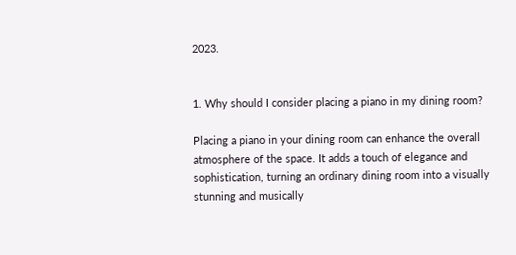2023.


1. Why should I consider placing a piano in my dining room?

Placing a piano in your dining room can enhance the overall atmosphere of the space. It adds a touch of elegance and sophistication, turning an ordinary dining room into a visually stunning and musically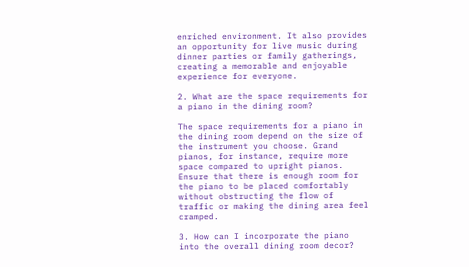enriched environment. It also provides an opportunity for live music during dinner parties or family gatherings, creating a memorable and enjoyable experience for everyone.

2. What are the space requirements for a piano in the dining room?

The space requirements for a piano in the dining room depend on the size of the instrument you choose. Grand pianos, for instance, require more space compared to upright pianos. Ensure that there is enough room for the piano to be placed comfortably without obstructing the flow of traffic or making the dining area feel cramped.

3. How can I incorporate the piano into the overall dining room decor?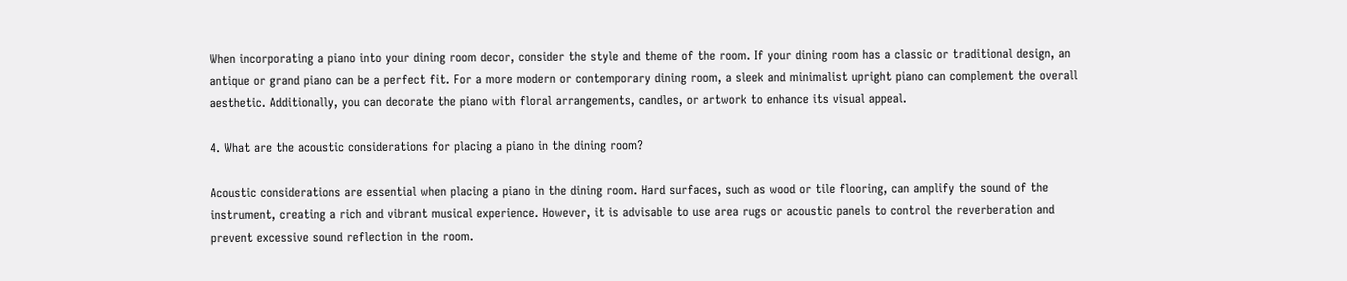When incorporating a piano into your dining room decor, consider the style and theme of the room. If your dining room has a classic or traditional design, an antique or grand piano can be a perfect fit. For a more modern or contemporary dining room, a sleek and minimalist upright piano can complement the overall aesthetic. Additionally, you can decorate the piano with floral arrangements, candles, or artwork to enhance its visual appeal.

4. What are the acoustic considerations for placing a piano in the dining room?

Acoustic considerations are essential when placing a piano in the dining room. Hard surfaces, such as wood or tile flooring, can amplify the sound of the instrument, creating a rich and vibrant musical experience. However, it is advisable to use area rugs or acoustic panels to control the reverberation and prevent excessive sound reflection in the room.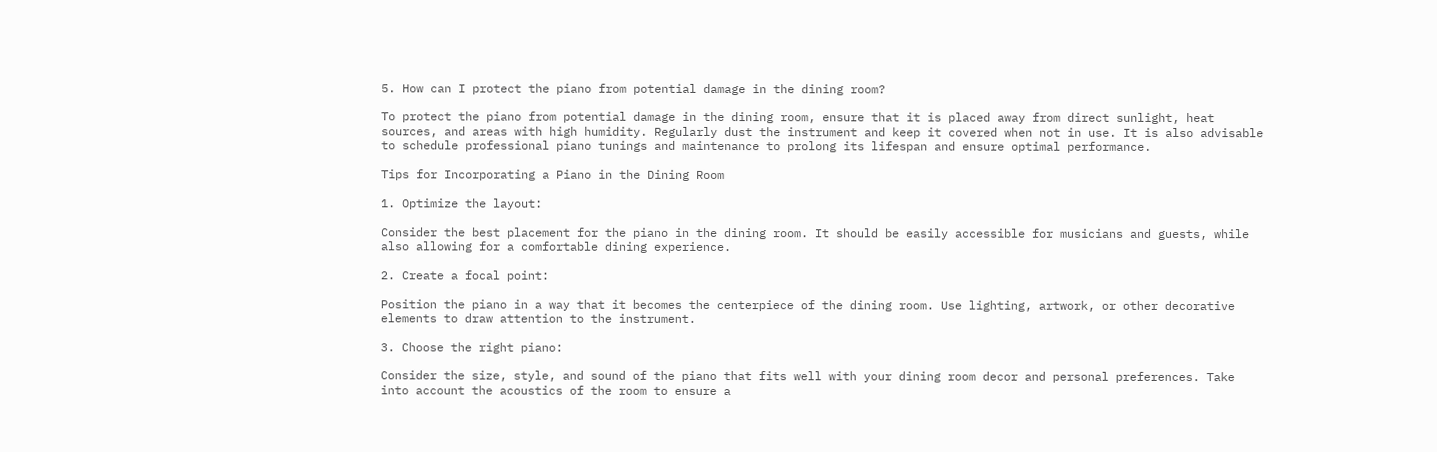5. How can I protect the piano from potential damage in the dining room?

To protect the piano from potential damage in the dining room, ensure that it is placed away from direct sunlight, heat sources, and areas with high humidity. Regularly dust the instrument and keep it covered when not in use. It is also advisable to schedule professional piano tunings and maintenance to prolong its lifespan and ensure optimal performance.

Tips for Incorporating a Piano in the Dining Room

1. Optimize the layout:

Consider the best placement for the piano in the dining room. It should be easily accessible for musicians and guests, while also allowing for a comfortable dining experience.

2. Create a focal point:

Position the piano in a way that it becomes the centerpiece of the dining room. Use lighting, artwork, or other decorative elements to draw attention to the instrument.

3. Choose the right piano:

Consider the size, style, and sound of the piano that fits well with your dining room decor and personal preferences. Take into account the acoustics of the room to ensure a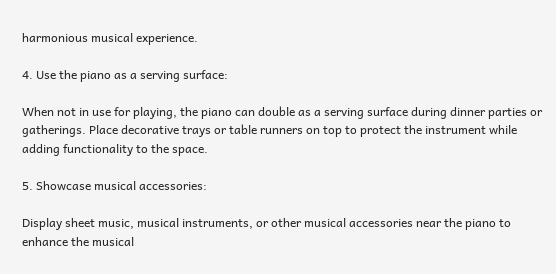harmonious musical experience.

4. Use the piano as a serving surface:

When not in use for playing, the piano can double as a serving surface during dinner parties or gatherings. Place decorative trays or table runners on top to protect the instrument while adding functionality to the space.

5. Showcase musical accessories:

Display sheet music, musical instruments, or other musical accessories near the piano to enhance the musical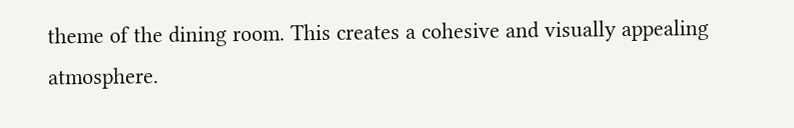theme of the dining room. This creates a cohesive and visually appealing atmosphere.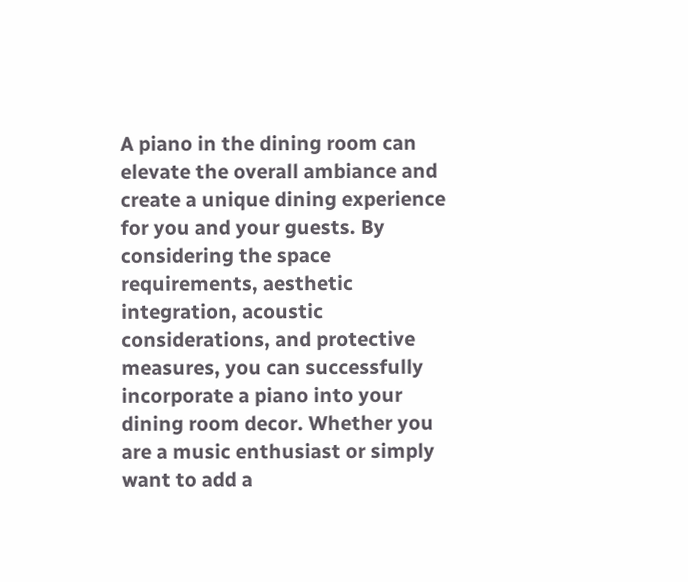A piano in the dining room can elevate the overall ambiance and create a unique dining experience for you and your guests. By considering the space requirements, aesthetic integration, acoustic considerations, and protective measures, you can successfully incorporate a piano into your dining room decor. Whether you are a music enthusiast or simply want to add a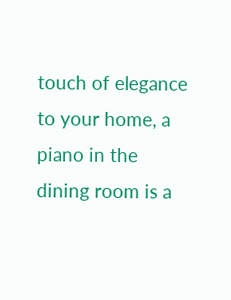touch of elegance to your home, a piano in the dining room is a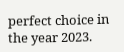perfect choice in the year 2023.